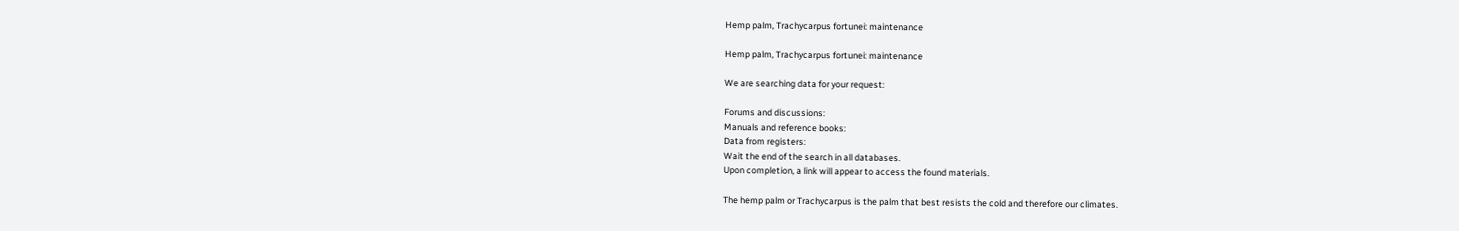Hemp palm, Trachycarpus fortunei: maintenance

Hemp palm, Trachycarpus fortunei: maintenance

We are searching data for your request:

Forums and discussions:
Manuals and reference books:
Data from registers:
Wait the end of the search in all databases.
Upon completion, a link will appear to access the found materials.

The hemp palm or Trachycarpus is the palm that best resists the cold and therefore our climates.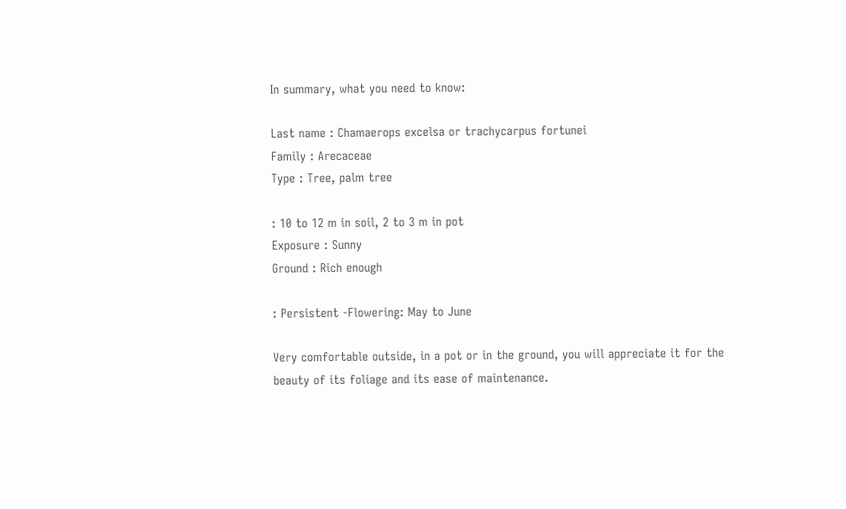In summary, what you need to know:

Last name : Chamaerops excelsa or trachycarpus fortunei
Family : Arecaceae
Type : Tree, palm tree

: 10 to 12 m in soil, 2 to 3 m in pot
Exposure : Sunny
Ground : Rich enough

: Persistent -Flowering: May to June

Very comfortable outside, in a pot or in the ground, you will appreciate it for the beauty of its foliage and its ease of maintenance.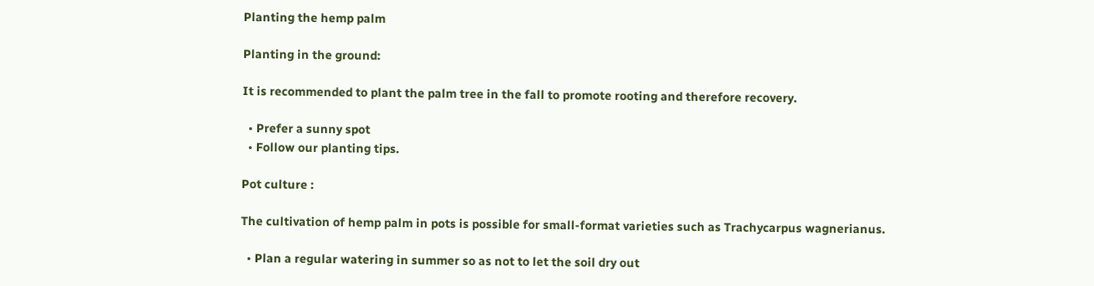Planting the hemp palm

Planting in the ground:

It is recommended to plant the palm tree in the fall to promote rooting and therefore recovery.

  • Prefer a sunny spot
  • Follow our planting tips.

Pot culture :

The cultivation of hemp palm in pots is possible for small-format varieties such as Trachycarpus wagnerianus.

  • Plan a regular watering in summer so as not to let the soil dry out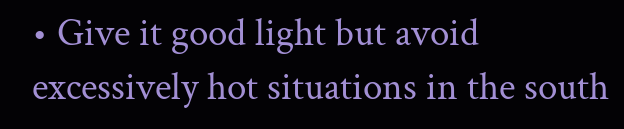• Give it good light but avoid excessively hot situations in the south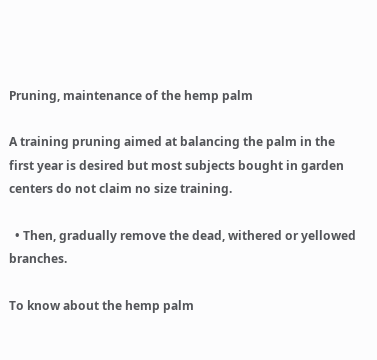Pruning, maintenance of the hemp palm

A training pruning aimed at balancing the palm in the first year is desired but most subjects bought in garden centers do not claim no size training.

  • Then, gradually remove the dead, withered or yellowed branches.

To know about the hemp palm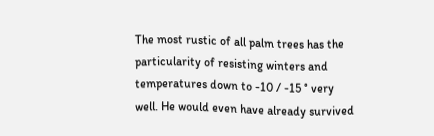The most rustic of all palm trees has the particularity of resisting winters and temperatures down to -10 / -15 ° very well. He would even have already survived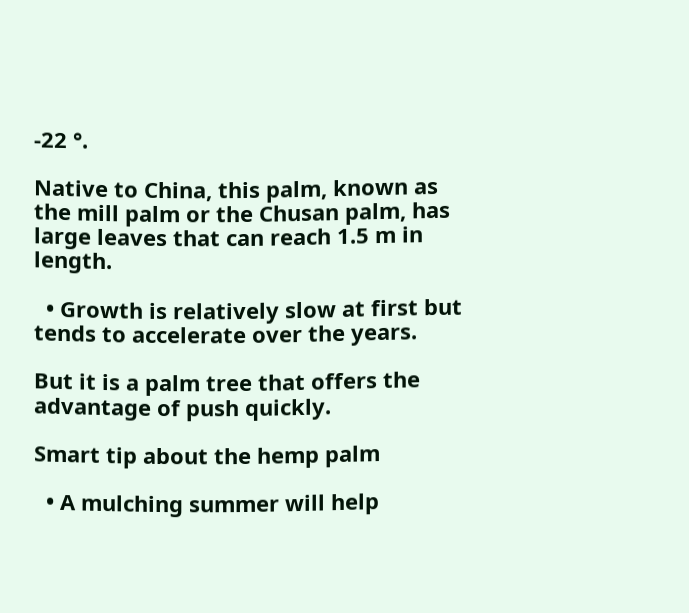-22 °.

Native to China, this palm, known as the mill palm or the Chusan palm, has large leaves that can reach 1.5 m in length.

  • Growth is relatively slow at first but tends to accelerate over the years.

But it is a palm tree that offers the advantage of push quickly.

Smart tip about the hemp palm

  • A mulching summer will help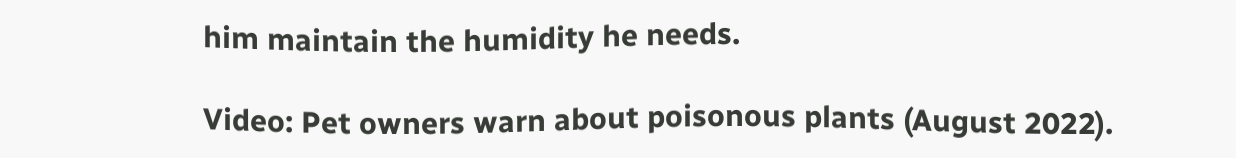him maintain the humidity he needs.

Video: Pet owners warn about poisonous plants (August 2022).